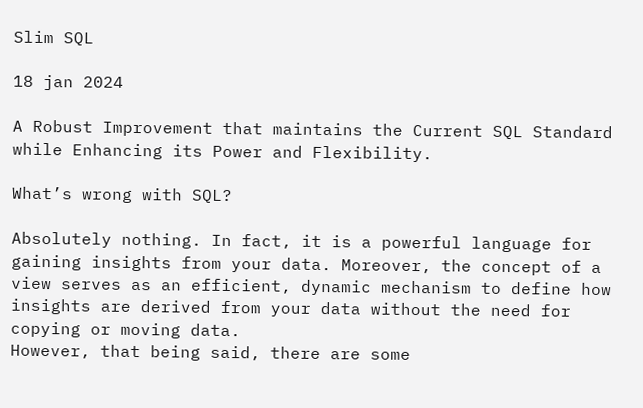Slim SQL

18 jan 2024

A Robust Improvement that maintains the Current SQL Standard while Enhancing its Power and Flexibility.

What’s wrong with SQL?

Absolutely nothing. In fact, it is a powerful language for gaining insights from your data. Moreover, the concept of a view serves as an efficient, dynamic mechanism to define how insights are derived from your data without the need for copying or moving data.
However, that being said, there are some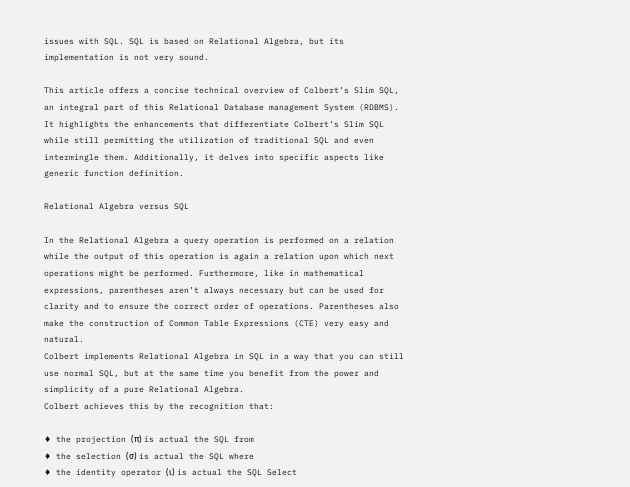issues with SQL. SQL is based on Relational Algebra, but its implementation is not very sound.

This article offers a concise technical overview of Colbert’s Slim SQL, an integral part of this Relational Database management System (RDBMS). It highlights the enhancements that differentiate Colbert’s Slim SQL while still permitting the utilization of traditional SQL and even intermingle them. Additionally, it delves into specific aspects like generic function definition.

Relational Algebra versus SQL

In the Relational Algebra a query operation is performed on a relation while the output of this operation is again a relation upon which next operations might be performed. Furthermore, like in mathematical expressions, parentheses aren’t always necessary but can be used for clarity and to ensure the correct order of operations. Parentheses also make the construction of Common Table Expressions (CTE) very easy and natural.
Colbert implements Relational Algebra in SQL in a way that you can still use normal SQL, but at the same time you benefit from the power and simplicity of a pure Relational Algebra.
Colbert achieves this by the recognition that:

♦ the projection (π) is actual the SQL from
♦ the selection (σ) is actual the SQL where
♦ the identity operator (ι) is actual the SQL Select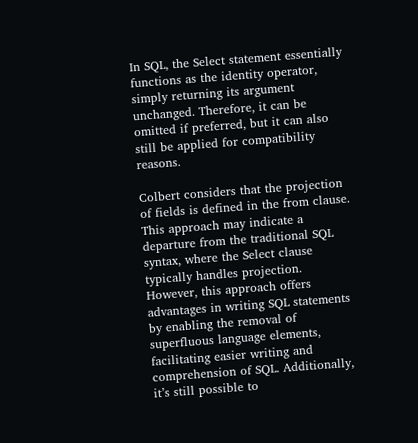In SQL, the Select statement essentially functions as the identity operator, simply returning its argument unchanged. Therefore, it can be omitted if preferred, but it can also still be applied for compatibility reasons.

Colbert considers that the projection of fields is defined in the from clause.  This approach may indicate a departure from the traditional SQL syntax, where the Select clause typically handles projection.
However, this approach offers advantages in writing SQL statements by enabling the removal of superfluous language elements, facilitating easier writing and comprehension of SQL. Additionally, it’s still possible to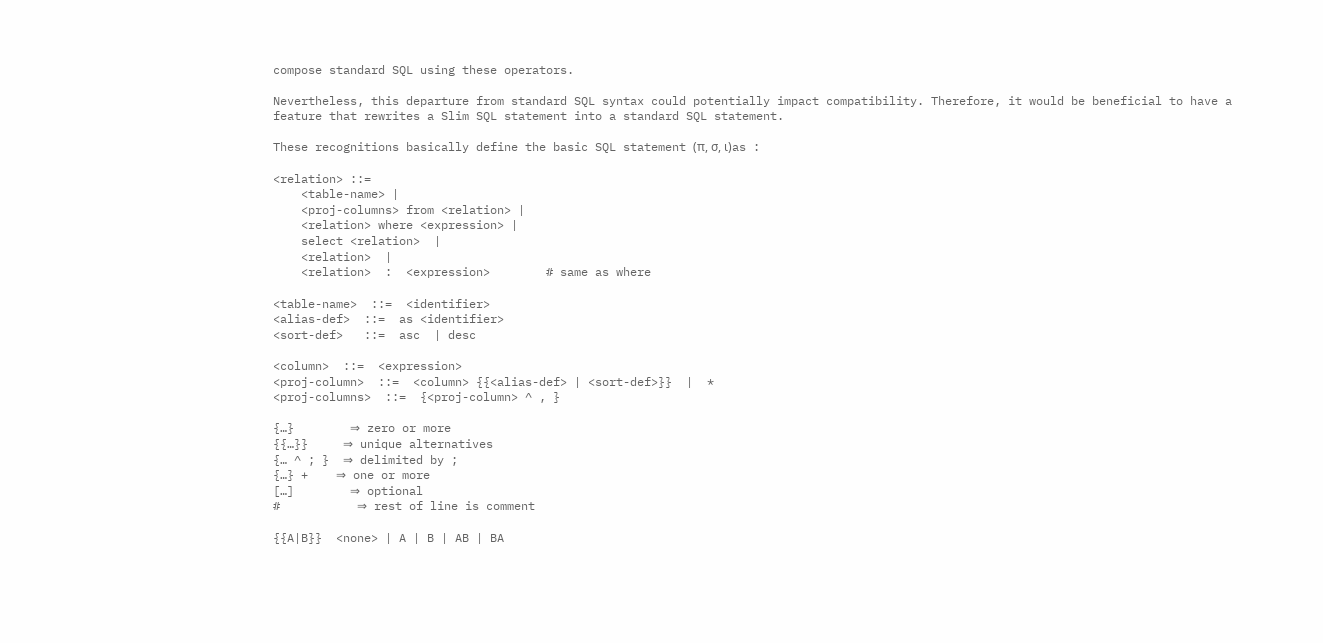compose standard SQL using these operators.

Nevertheless, this departure from standard SQL syntax could potentially impact compatibility. Therefore, it would be beneficial to have a feature that rewrites a Slim SQL statement into a standard SQL statement.

These recognitions basically define the basic SQL statement (π, σ, ι)as :

<relation> ::=
    <table-name> |
    <proj-columns> from <relation> |
    <relation> where <expression> |
    select <relation>  |
    <relation>  |
    <relation>  :  <expression>        # same as where

<table-name>  ::=  <identifier>
<alias-def>  ::=  as <identifier>
<sort-def>   ::=  asc  | desc

<column>  ::=  <expression>
<proj-column>  ::=  <column> {{<alias-def> | <sort-def>}}  |  *
<proj-columns>  ::=  {<proj-column> ^ , }

{…}        ⇒ zero or more
{{…}}     ⇒ unique alternatives
{… ^ ; }  ⇒ delimited by ;
{…} +    ⇒ one or more
[…]        ⇒ optional
#           ⇒ rest of line is comment

{{A|B}}  <none> | A | B | AB | BA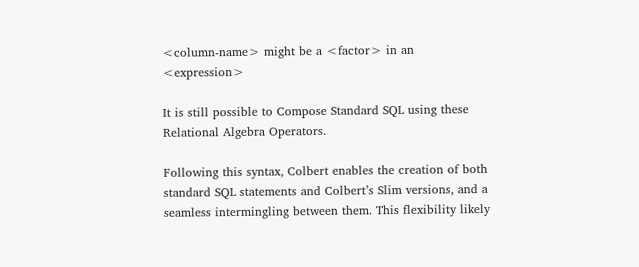<column-name> might be a <factor> in an <expression>

It is still possible to Compose Standard SQL using these Relational Algebra Operators.

Following this syntax, Colbert enables the creation of both standard SQL statements and Colbert’s Slim versions, and a seamless intermingling between them. This flexibility likely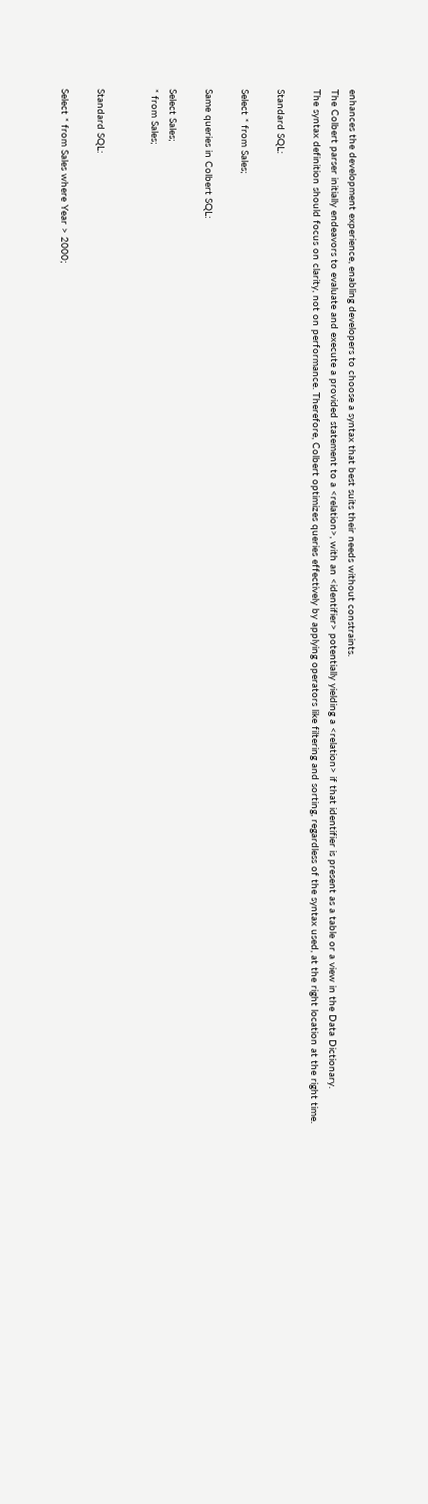enhances the development experience, enabling developers to choose a syntax that best suits their needs without constraints.
The Colbert parser initially endeavors to evaluate and execute a provided statement to a <relation>, with an <identifier> potentially yielding a <relation> if that identifier is present as a table or a view in the Data Dictionary.
The syntax definition should focus on clarity, not on performance. Therefore, Colbert optimizes queries effectively by applying operators like filtering and sorting, regardless of the syntax used, at the right location at the right time.

Standard SQL:

Select * from Sales;

Same queries in Colbert SQL:

Select Sales;
* from Sales;


Standard SQL:

Select * from Sales where Year > 2000;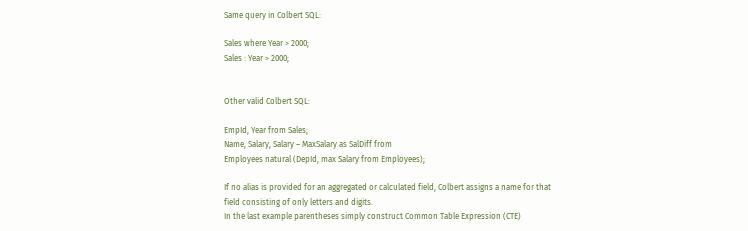Same query in Colbert SQL:

Sales where Year > 2000;
Sales : Year > 2000;


Other valid Colbert SQL:

EmpId, Year from Sales;
Name, Salary, Salary – MaxSalary as SalDiff from
Employees natural (DepId, max Salary from Employees);

If no alias is provided for an aggregated or calculated field, Colbert assigns a name for that field consisting of only letters and digits.
In the last example parentheses simply construct Common Table Expression (CTE)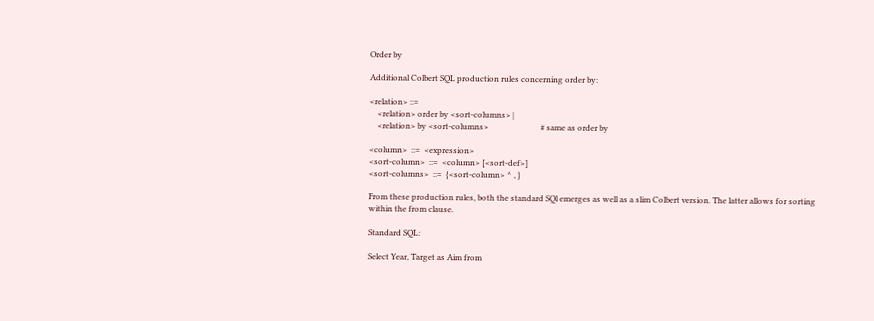Order by

Additional Colbert SQL production rules concerning order by:

<relation> ::=
    <relation> order by <sort-columns> |
    <relation> by <sort-columns>                          # same as order by

<column>  ::=  <expression>
<sort-column>  ::=  <column> [<sort-def>]
<sort-columns>  ::=  {<sort-column> ^ , }

From these production rules, both the standard SQl emerges as well as a slim Colbert version. The latter allows for sorting within the from clause.

Standard SQL:

Select Year, Target as Aim from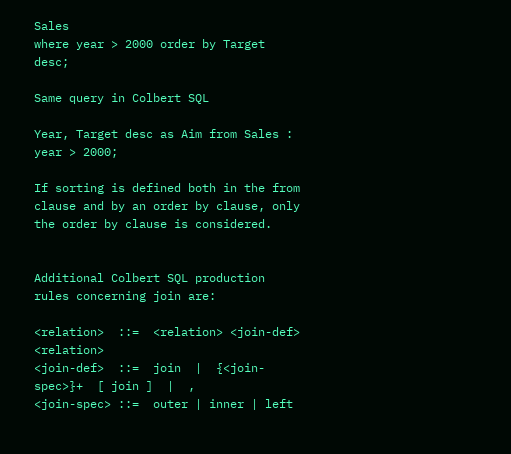Sales
where year > 2000 order by Target desc;

Same query in Colbert SQL

Year, Target desc as Aim from Sales : year > 2000;

If sorting is defined both in the from clause and by an order by clause, only the order by clause is considered.


Additional Colbert SQL production rules concerning join are:

<relation>  ::=  <relation> <join-def> <relation>
<join-def>  ::=  join  |  {<join-spec>}+  [ join ]  |  ,
<join-spec> ::=  outer | inner | left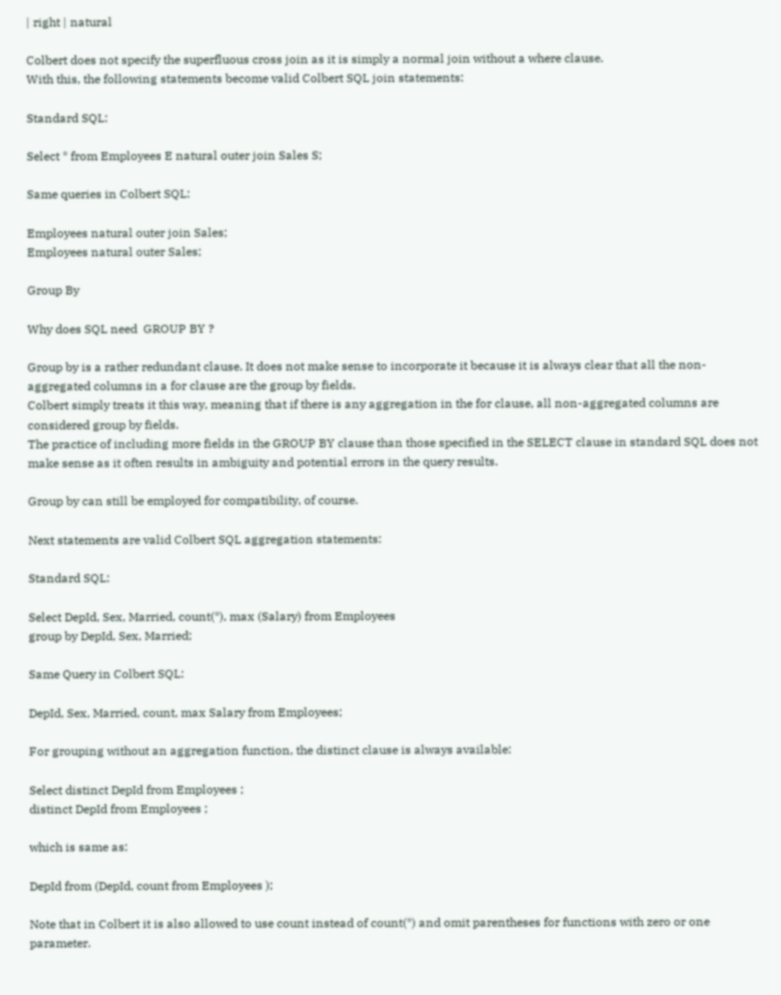| right | natural

Colbert does not specify the superfluous cross join as it is simply a normal join without a where clause.
With this, the following statements become valid Colbert SQL join statements:

Standard SQL:

Select * from Employees E natural outer join Sales S;

Same queries in Colbert SQL:

Employees natural outer join Sales;
Employees natural outer Sales;

Group By

Why does SQL need  GROUP BY ?

Group by is a rather redundant clause. It does not make sense to incorporate it because it is always clear that all the non-aggregated columns in a for clause are the group by fields.
Colbert simply treats it this way, meaning that if there is any aggregation in the for clause, all non-aggregated columns are considered group by fields.
The practice of including more fields in the GROUP BY clause than those specified in the SELECT clause in standard SQL does not make sense as it often results in ambiguity and potential errors in the query results.

Group by can still be employed for compatibility, of course.

Next statements are valid Colbert SQL aggregation statements:

Standard SQL:

Select DepId, Sex, Married, count(*), max (Salary) from Employees
group by DepId, Sex, Married;

Same Query in Colbert SQL:

DepId, Sex, Married, count, max Salary from Employees;

For grouping without an aggregation function, the distinct clause is always available:

Select distinct DepId from Employees ;
distinct DepId from Employees ;

which is same as:

DepId from (DepId, count from Employees );

Note that in Colbert it is also allowed to use count instead of count(*) and omit parentheses for functions with zero or one parameter.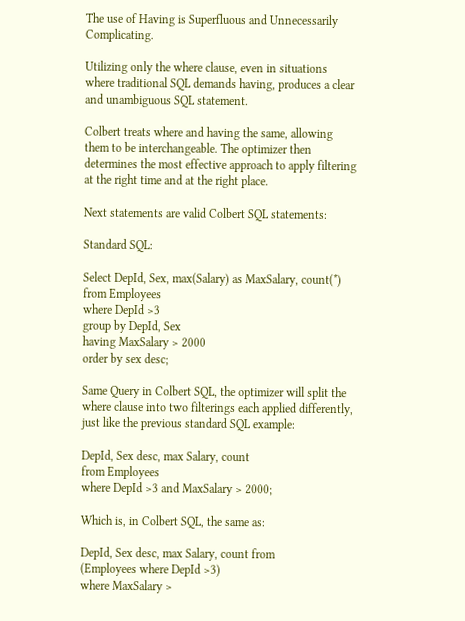The use of Having is Superfluous and Unnecessarily Complicating.

Utilizing only the where clause, even in situations where traditional SQL demands having, produces a clear and unambiguous SQL statement.

Colbert treats where and having the same, allowing them to be interchangeable. The optimizer then determines the most effective approach to apply filtering at the right time and at the right place.

Next statements are valid Colbert SQL statements:

Standard SQL:

Select DepId, Sex, max(Salary) as MaxSalary, count(*)
from Employees
where DepId >3
group by DepId, Sex
having MaxSalary > 2000
order by sex desc;

Same Query in Colbert SQL, the optimizer will split the where clause into two filterings each applied differently, just like the previous standard SQL example:

DepId, Sex desc, max Salary, count
from Employees
where DepId >3 and MaxSalary > 2000;

Which is, in Colbert SQL, the same as:

DepId, Sex desc, max Salary, count from
(Employees where DepId >3)
where MaxSalary >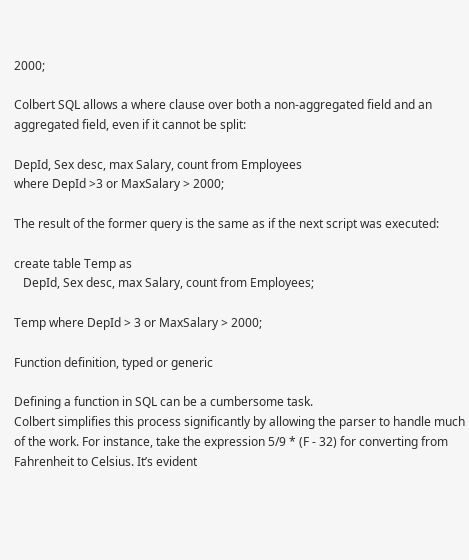2000;

Colbert SQL allows a where clause over both a non-aggregated field and an aggregated field, even if it cannot be split:

DepId, Sex desc, max Salary, count from Employees
where DepId >3 or MaxSalary > 2000;

The result of the former query is the same as if the next script was executed:

create table Temp as
   DepId, Sex desc, max Salary, count from Employees;

Temp where DepId > 3 or MaxSalary > 2000;

Function definition, typed or generic

Defining a function in SQL can be a cumbersome task.
Colbert simplifies this process significantly by allowing the parser to handle much of the work. For instance, take the expression 5/9 * (F - 32) for converting from Fahrenheit to Celsius. It’s evident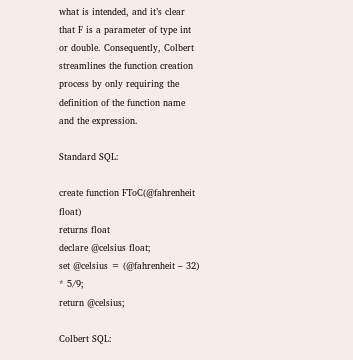what is intended, and it’s clear that F is a parameter of type int or double. Consequently, Colbert streamlines the function creation process by only requiring the definition of the function name and the expression.

Standard SQL:

create function FToC(@fahrenheit float)
returns float
declare @celsius float;
set @celsius = (@fahrenheit – 32) * 5/9;
return @celsius;

Colbert SQL: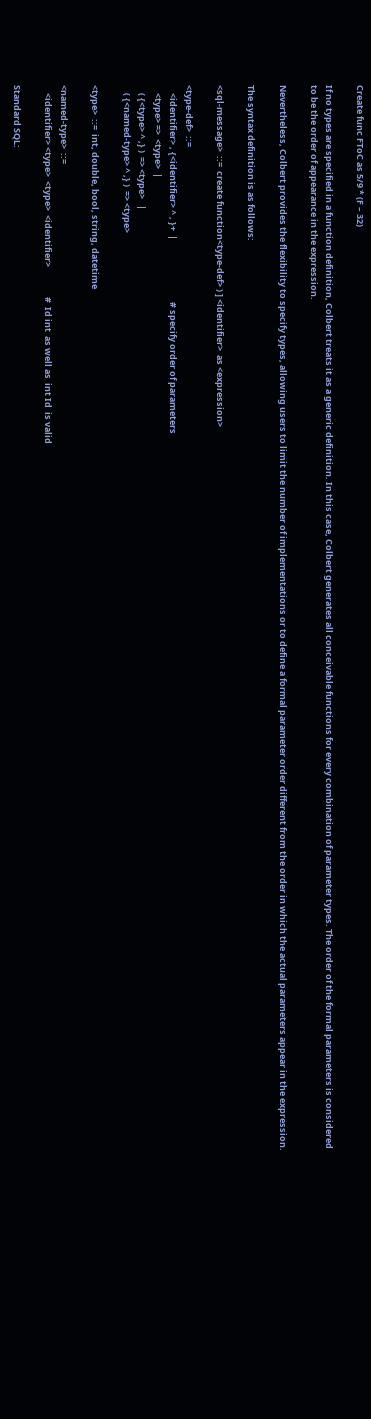Create func FToC as 5/9 * (F – 32)

If no types are specified in a function definition, Colbert treats it as a generic definition. In this case, Colbert generates all conceivable functions for every combination of parameter types. The order of the formal parameters is considered to be the order of appearance in the expression.

Nevertheless, Colbert provides the flexibility to specify types, allowing users to limit the number of implementations or to define a formal parameter order different from the order in which the actual parameters appear in the expression.

The syntax definition is as follows:

<sql-message>  ::=  create function<type-def> ) ] <identifier>  as <expression>

<type-def>  ::=
    <identifier> , {<identifier> ^ , }+  |                               # specify order of parameters
    <type> =>  <type>  |
    ( {<type> ^ ,} )  => <type>   |
    ( {<named-type> ^ ,} )  => <type>

<type>  ::=  int, double, bool, string, datetime

<named-type>  ::=
    <identifier> <type>  <type>  <identifier>               #  Id int  as well as  int Id  is valid

Standard SQL: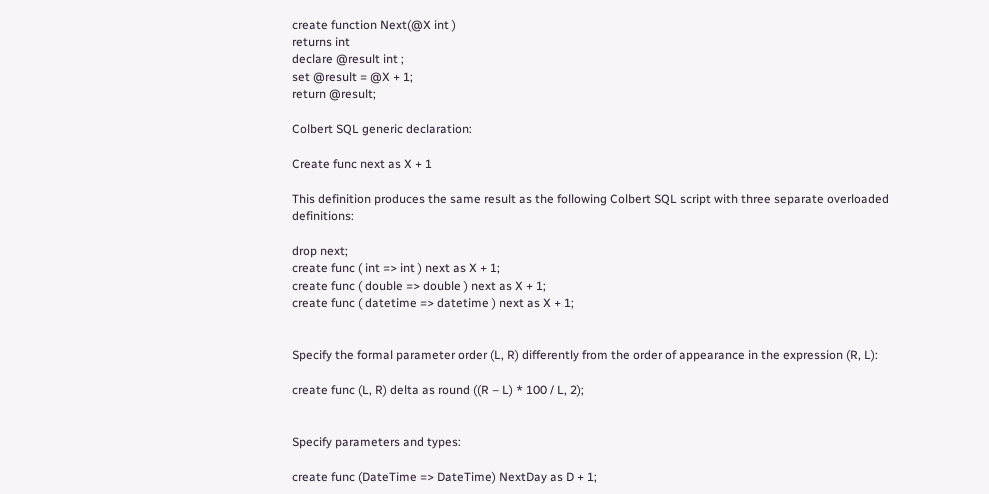create function Next(@X int )
returns int
declare @result int ;
set @result = @X + 1;
return @result;

Colbert SQL generic declaration:

Create func next as X + 1

This definition produces the same result as the following Colbert SQL script with three separate overloaded definitions:

drop next;
create func ( int => int ) next as X + 1;
create func ( double => double ) next as X + 1;
create func ( datetime => datetime ) next as X + 1;


Specify the formal parameter order (L, R) differently from the order of appearance in the expression (R, L):

create func (L, R) delta as round ((R – L) * 100 / L, 2);


Specify parameters and types:

create func (DateTime => DateTime) NextDay as D + 1;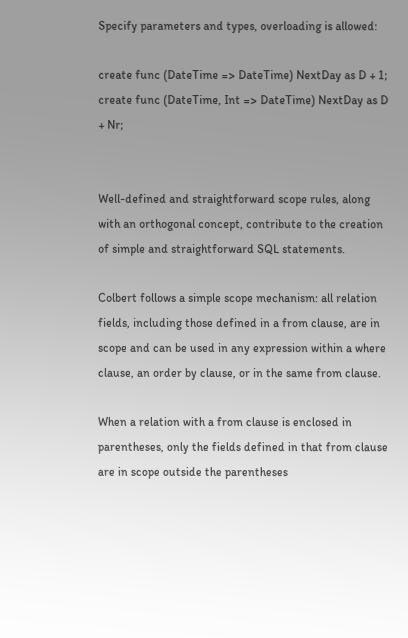Specify parameters and types, overloading is allowed:

create func (DateTime => DateTime) NextDay as D + 1;
create func (DateTime, Int => DateTime) NextDay as D + Nr;


Well-defined and straightforward scope rules, along with an orthogonal concept, contribute to the creation of simple and straightforward SQL statements.

Colbert follows a simple scope mechanism: all relation fields, including those defined in a from clause, are in scope and can be used in any expression within a where clause, an order by clause, or in the same from clause.

When a relation with a from clause is enclosed in parentheses, only the fields defined in that from clause are in scope outside the parentheses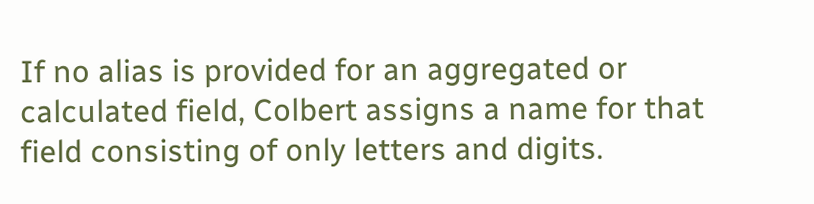If no alias is provided for an aggregated or calculated field, Colbert assigns a name for that field consisting of only letters and digits.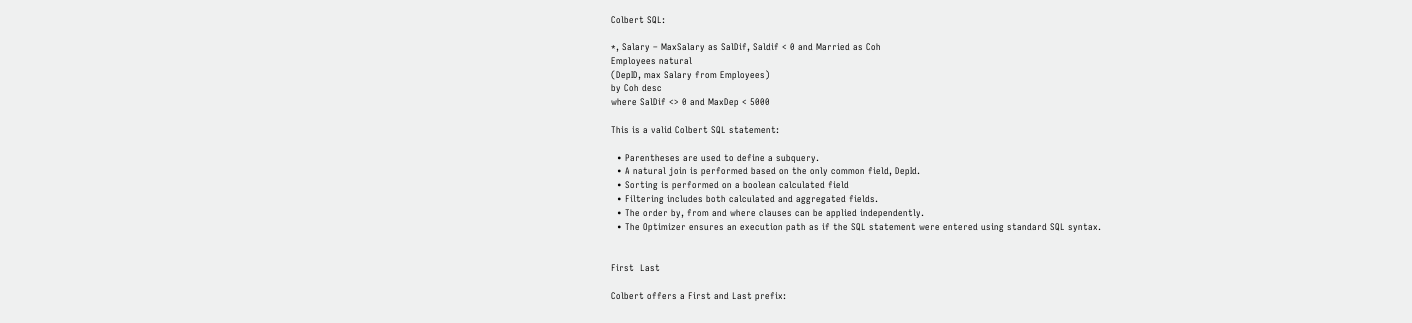Colbert SQL:

*, Salary – MaxSalary as SalDif, Saldif < 0 and Married as Coh
Employees natural
(DepID, max Salary from Employees)
by Coh desc
where SalDif <> 0 and MaxDep < 5000

This is a valid Colbert SQL statement:

  • Parentheses are used to define a subquery.
  • A natural join is performed based on the only common field, DepId.
  • Sorting is performed on a boolean calculated field
  • Filtering includes both calculated and aggregated fields.
  • The order by, from and where clauses can be applied independently.
  • The Optimizer ensures an execution path as if the SQL statement were entered using standard SQL syntax.


First  Last

Colbert offers a First and Last prefix: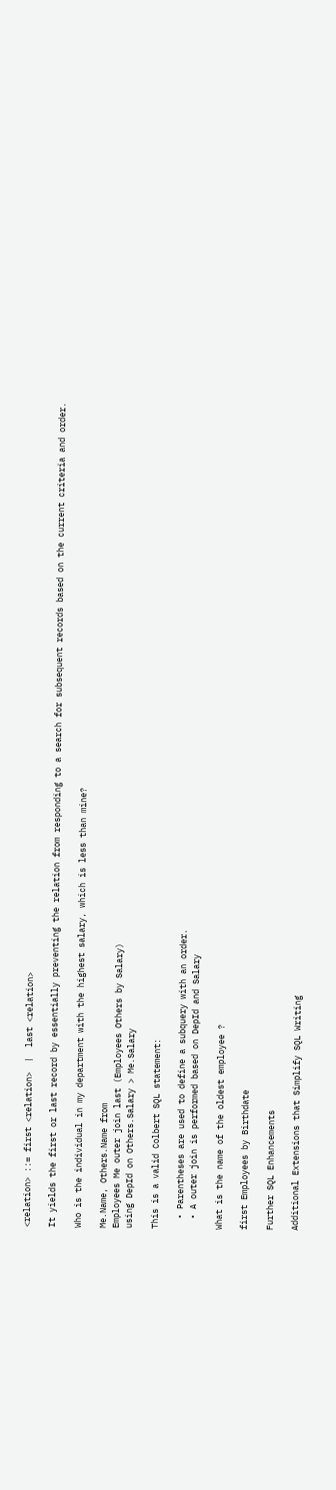<relation> ::= first <relation>  |  last <relation>

It yields the first or last record by essentially preventing the relation from responding to a search for subsequent records based on the current criteria and order.

Who is the individual in my department with the highest salary, which is less than mine?

Me.Name, Others.Name from
Employees Me outer join last (Employees Others by Salary)
using DepId on Others.Salary > Me.Salary

This is a valid Colbert SQL statement:

  • Parentheses are used to define a subquery with an order.
  • A outer join is performed based on DepId and Salary

What is the name of the oldest employee ?

first Employees by Birthdate

Further SQL Enhancements

Additional Extensions that Simplify SQL Writing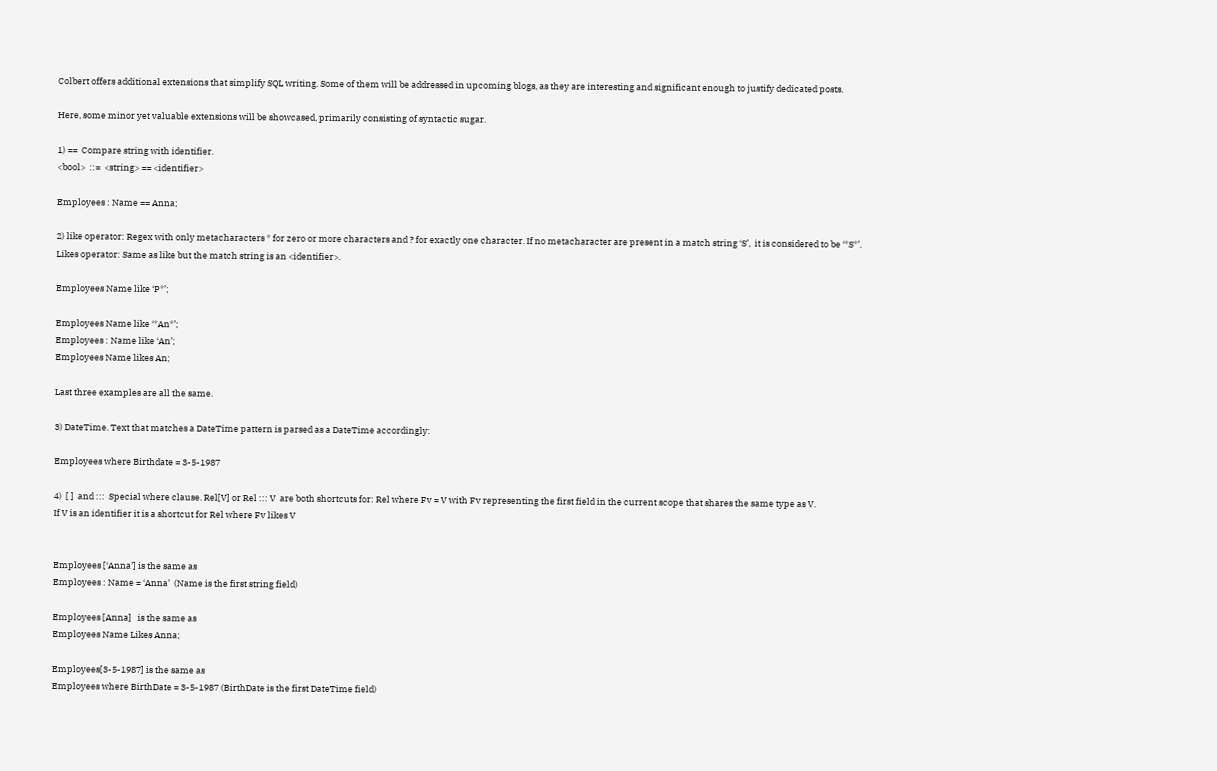Colbert offers additional extensions that simplify SQL writing. Some of them will be addressed in upcoming blogs, as they are interesting and significant enough to justify dedicated posts.

Here, some minor yet valuable extensions will be showcased, primarily consisting of syntactic sugar.

1) ==  Compare string with identifier.
<bool>  ::=  <string> == <identifier>

Employees : Name == Anna;

2) like operator: Regex with only metacharacters * for zero or more characters and ? for exactly one character. If no metacharacter are present in a match string ‘S’,  it is considered to be ‘*S*’.
Likes operator: Same as like but the match string is an <identifier>.

Employees Name like ‘P*’;

Employees Name like ‘*An*’;
Employees : Name like ‘An’;
Employees Name likes An;

Last three examples are all the same.

3) DateTime. Text that matches a DateTime pattern is parsed as a DateTime accordingly:

Employees where Birthdate = 3-5-1987

4)  [ ]  and :::  Special where clause. Rel[V] or Rel ::: V  are both shortcuts for: Rel where Fv = V with Fv representing the first field in the current scope that shares the same type as V.
If V is an identifier it is a shortcut for Rel where Fv likes V


Employees [‘Anna’] is the same as
Employees : Name = ‘Anna’  (Name is the first string field)

Employees [Anna]   is the same as
Employees Name Likes Anna;

Employees[3-5-1987] is the same as
Employees where BirthDate = 3-5-1987 (BirthDate is the first DateTime field)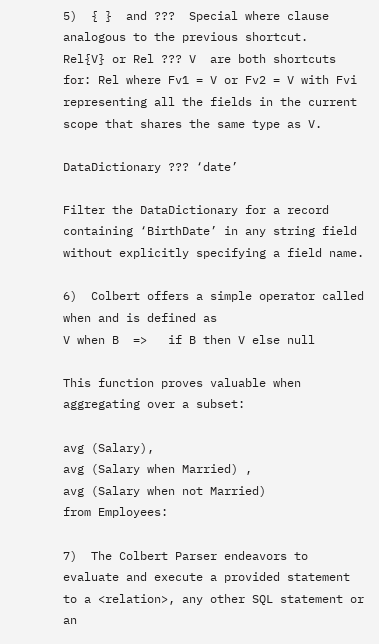5)  { }  and ???  Special where clause analogous to the previous shortcut.
Rel{V} or Rel ??? V  are both shortcuts for: Rel where Fv1 = V or Fv2 = V with Fvi representing all the fields in the current scope that shares the same type as V.

DataDictionary ??? ‘date’

Filter the DataDictionary for a record containing ‘BirthDate’ in any string field without explicitly specifying a field name.

6)  Colbert offers a simple operator called when and is defined as
V when B  =>   if B then V else null

This function proves valuable when aggregating over a subset:

avg (Salary),
avg (Salary when Married) ,
avg (Salary when not Married)
from Employees:

7)  The Colbert Parser endeavors to evaluate and execute a provided statement to a <relation>, any other SQL statement or an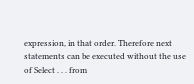expression, in that order. Therefore next statements can be executed without the use of Select . . . from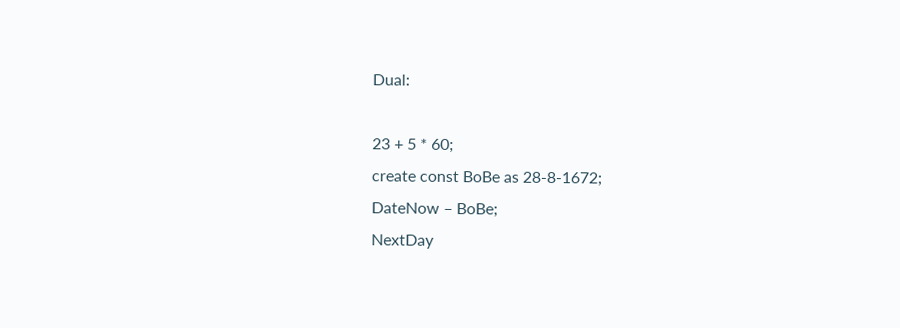Dual:

23 + 5 * 60;
create const BoBe as 28-8-1672;
DateNow – BoBe;
NextDay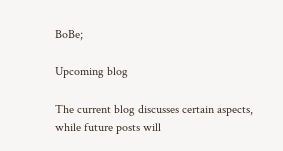BoBe;

Upcoming blog

The current blog discusses certain aspects, while future posts will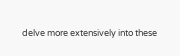delve more extensively into these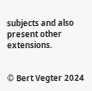subjects and also present other extensions.


© Bert Vegter 2024